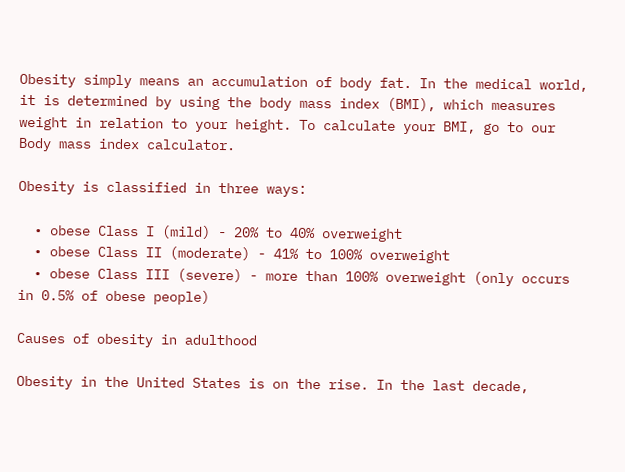Obesity simply means an accumulation of body fat. In the medical world, it is determined by using the body mass index (BMI), which measures weight in relation to your height. To calculate your BMI, go to our Body mass index calculator.

Obesity is classified in three ways:

  • obese Class I (mild) - 20% to 40% overweight
  • obese Class II (moderate) - 41% to 100% overweight
  • obese Class III (severe) - more than 100% overweight (only occurs in 0.5% of obese people)

Causes of obesity in adulthood

Obesity in the United States is on the rise. In the last decade,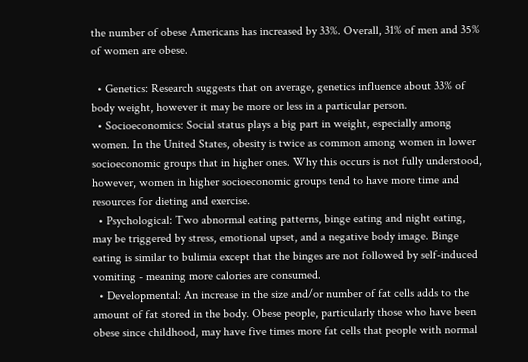the number of obese Americans has increased by 33%. Overall, 31% of men and 35% of women are obese.

  • Genetics: Research suggests that on average, genetics influence about 33% of body weight, however it may be more or less in a particular person.
  • Socioeconomics: Social status plays a big part in weight, especially among women. In the United States, obesity is twice as common among women in lower socioeconomic groups that in higher ones. Why this occurs is not fully understood, however, women in higher socioeconomic groups tend to have more time and resources for dieting and exercise.
  • Psychological: Two abnormal eating patterns, binge eating and night eating, may be triggered by stress, emotional upset, and a negative body image. Binge eating is similar to bulimia except that the binges are not followed by self-induced vomiting - meaning more calories are consumed.
  • Developmental: An increase in the size and/or number of fat cells adds to the amount of fat stored in the body. Obese people, particularly those who have been obese since childhood, may have five times more fat cells that people with normal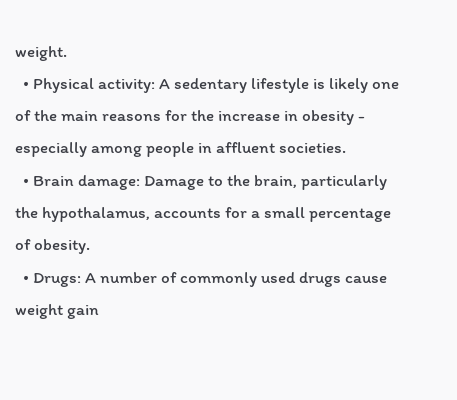weight.
  • Physical activity: A sedentary lifestyle is likely one of the main reasons for the increase in obesity - especially among people in affluent societies.
  • Brain damage: Damage to the brain, particularly the hypothalamus, accounts for a small percentage of obesity.
  • Drugs: A number of commonly used drugs cause weight gain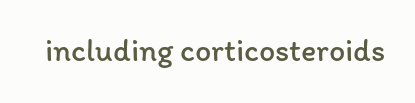including corticosteroids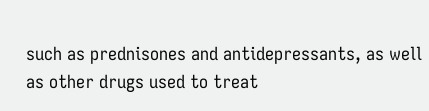such as prednisones and antidepressants, as well as other drugs used to treat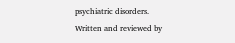psychiatric disorders.
Written and reviewed by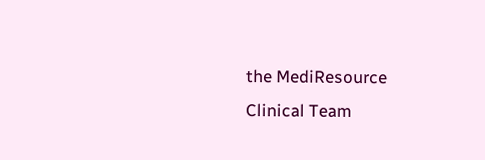the MediResource Clinical Team